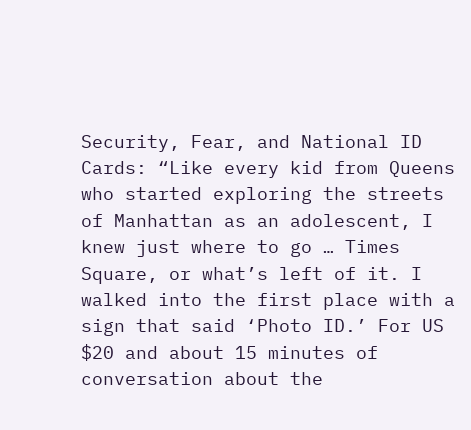Security, Fear, and National ID Cards: “Like every kid from Queens who started exploring the streets of Manhattan as an adolescent, I knew just where to go … Times Square, or what’s left of it. I walked into the first place with a sign that said ‘Photo ID.’ For US $20 and about 15 minutes of conversation about the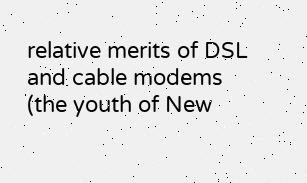relative merits of DSL and cable modems (the youth of New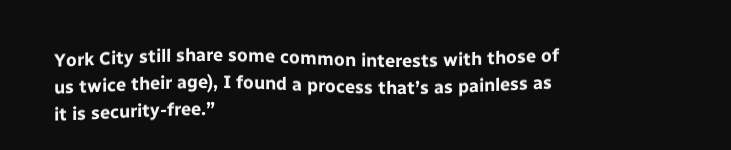York City still share some common interests with those of us twice their age), I found a process that’s as painless as it is security-free.”